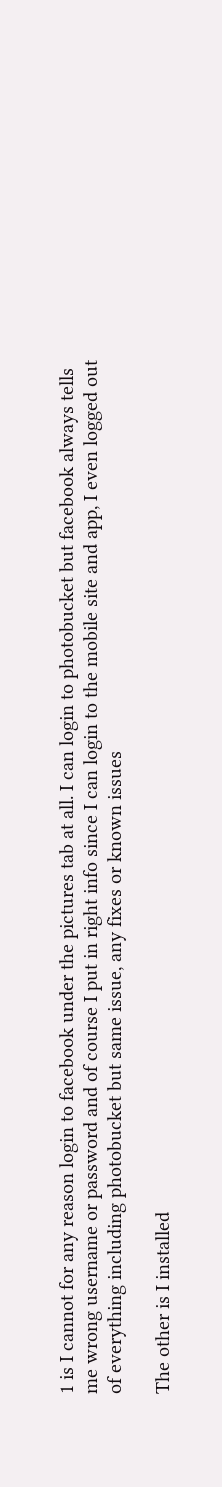1 is I cannot for any reason login to facebook under the pictures tab at all. I can login to photobucket but facebook always tells me wrong username or password and of course I put in right info since I can login to the mobile site and app, I even logged out of everything including photobucket but same issue, any fixes or known issues

The other is I installed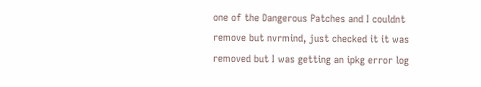one of the Dangerous Patches and I couldnt remove but nvrmind, just checked it it was removed but I was getting an ipkg error log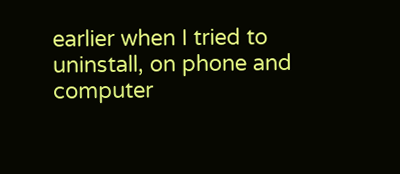earlier when I tried to uninstall, on phone and computer